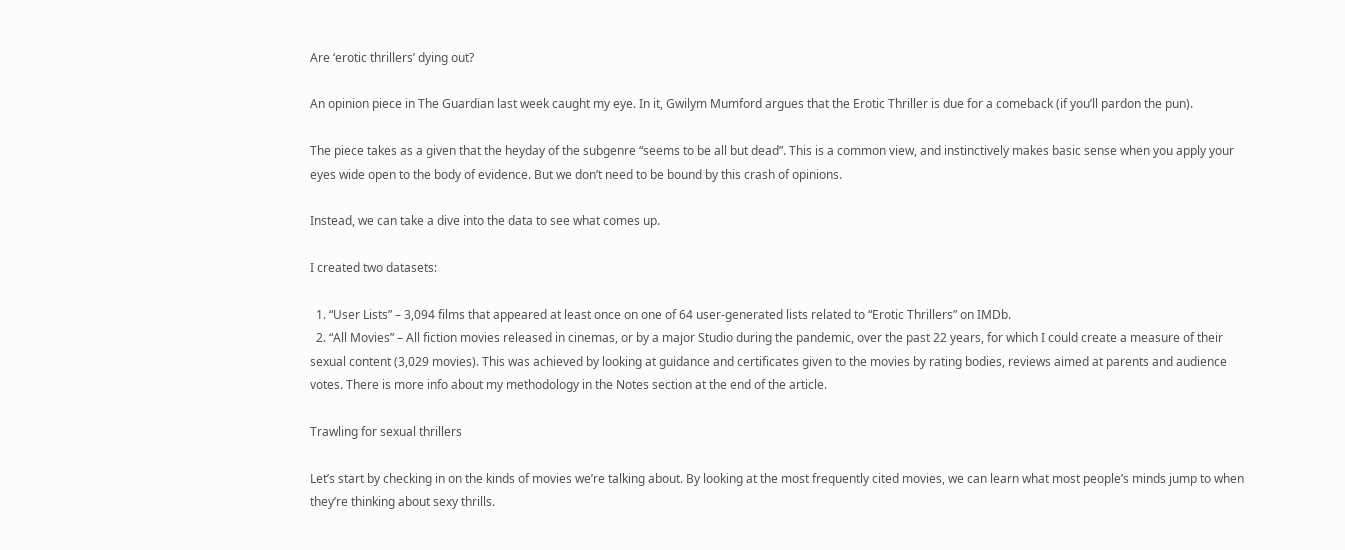Are ‘erotic thrillers’ dying out?

An opinion piece in The Guardian last week caught my eye. In it, Gwilym Mumford argues that the Erotic Thriller is due for a comeback (if you’ll pardon the pun).

The piece takes as a given that the heyday of the subgenre “seems to be all but dead”. This is a common view, and instinctively makes basic sense when you apply your eyes wide open to the body of evidence. But we don’t need to be bound by this crash of opinions.

Instead, we can take a dive into the data to see what comes up.

I created two datasets:

  1. “User Lists” – 3,094 films that appeared at least once on one of 64 user-generated lists related to “Erotic Thrillers” on IMDb.
  2. “All Movies” – All fiction movies released in cinemas, or by a major Studio during the pandemic, over the past 22 years, for which I could create a measure of their sexual content (3,029 movies). This was achieved by looking at guidance and certificates given to the movies by rating bodies, reviews aimed at parents and audience votes. There is more info about my methodology in the Notes section at the end of the article.

Trawling for sexual thrillers

Let’s start by checking in on the kinds of movies we’re talking about. By looking at the most frequently cited movies, we can learn what most people’s minds jump to when they’re thinking about sexy thrills.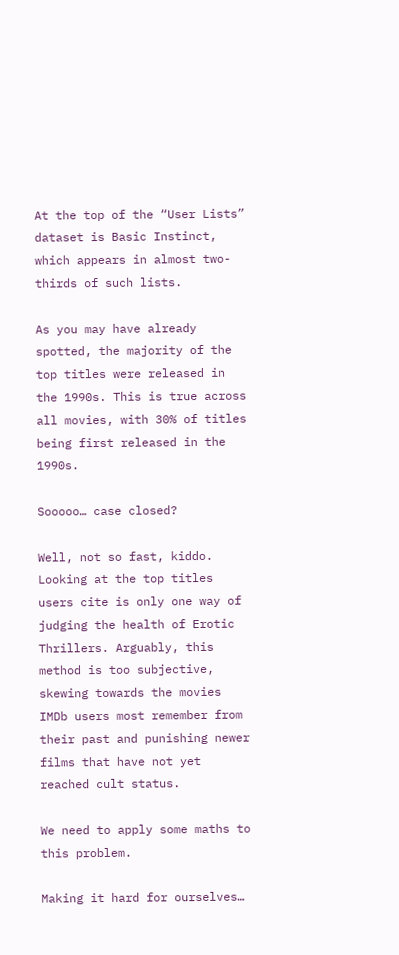At the top of the “User Lists” dataset is Basic Instinct, which appears in almost two-thirds of such lists.

As you may have already spotted, the majority of the top titles were released in the 1990s. This is true across all movies, with 30% of titles being first released in the 1990s.

Sooooo… case closed?

Well, not so fast, kiddo. Looking at the top titles users cite is only one way of judging the health of Erotic Thrillers. Arguably, this method is too subjective, skewing towards the movies IMDb users most remember from their past and punishing newer films that have not yet reached cult status.

We need to apply some maths to this problem.

Making it hard for ourselves…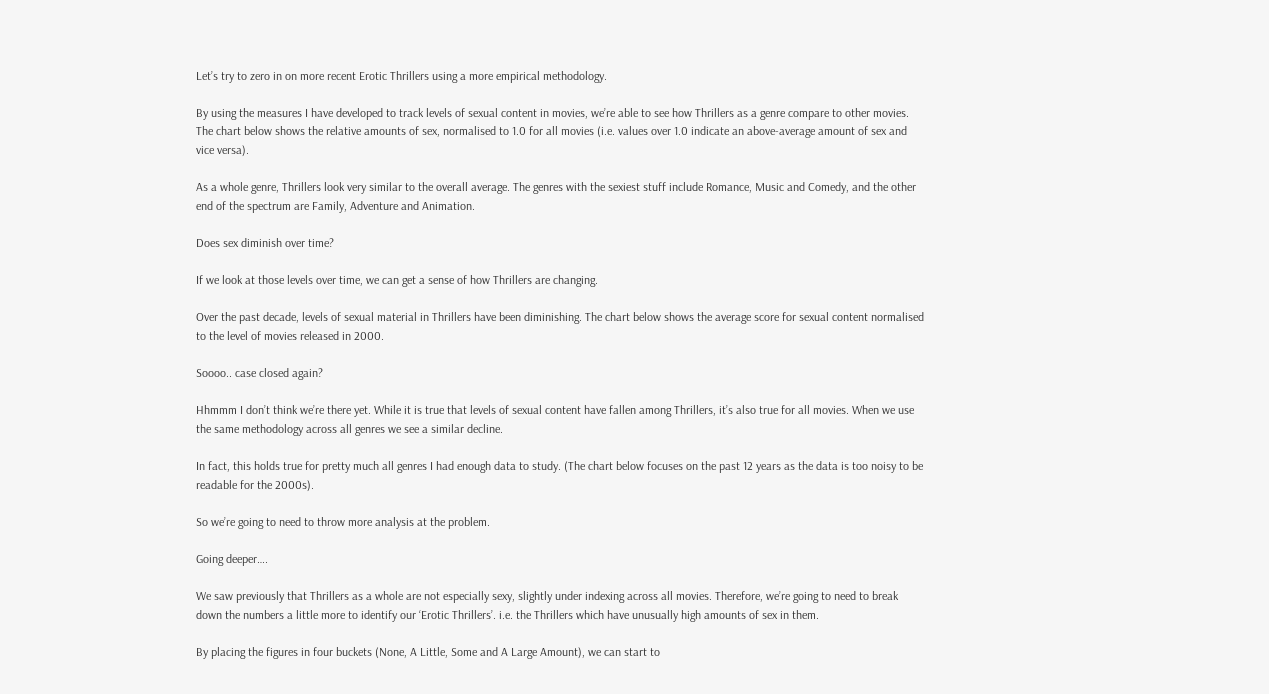Let’s try to zero in on more recent Erotic Thrillers using a more empirical methodology.

By using the measures I have developed to track levels of sexual content in movies, we’re able to see how Thrillers as a genre compare to other movies. The chart below shows the relative amounts of sex, normalised to 1.0 for all movies (i.e. values over 1.0 indicate an above-average amount of sex and vice versa).

As a whole genre, Thrillers look very similar to the overall average. The genres with the sexiest stuff include Romance, Music and Comedy, and the other end of the spectrum are Family, Adventure and Animation.

Does sex diminish over time?

If we look at those levels over time, we can get a sense of how Thrillers are changing.

Over the past decade, levels of sexual material in Thrillers have been diminishing. The chart below shows the average score for sexual content normalised to the level of movies released in 2000.

Soooo.. case closed again?

Hhmmm I don’t think we’re there yet. While it is true that levels of sexual content have fallen among Thrillers, it’s also true for all movies. When we use the same methodology across all genres we see a similar decline.

In fact, this holds true for pretty much all genres I had enough data to study. (The chart below focuses on the past 12 years as the data is too noisy to be readable for the 2000s).

So we’re going to need to throw more analysis at the problem.

Going deeper….

We saw previously that Thrillers as a whole are not especially sexy, slightly under indexing across all movies. Therefore, we’re going to need to break down the numbers a little more to identify our ‘Erotic Thrillers’. i.e. the Thrillers which have unusually high amounts of sex in them.

By placing the figures in four buckets (None, A Little, Some and A Large Amount), we can start to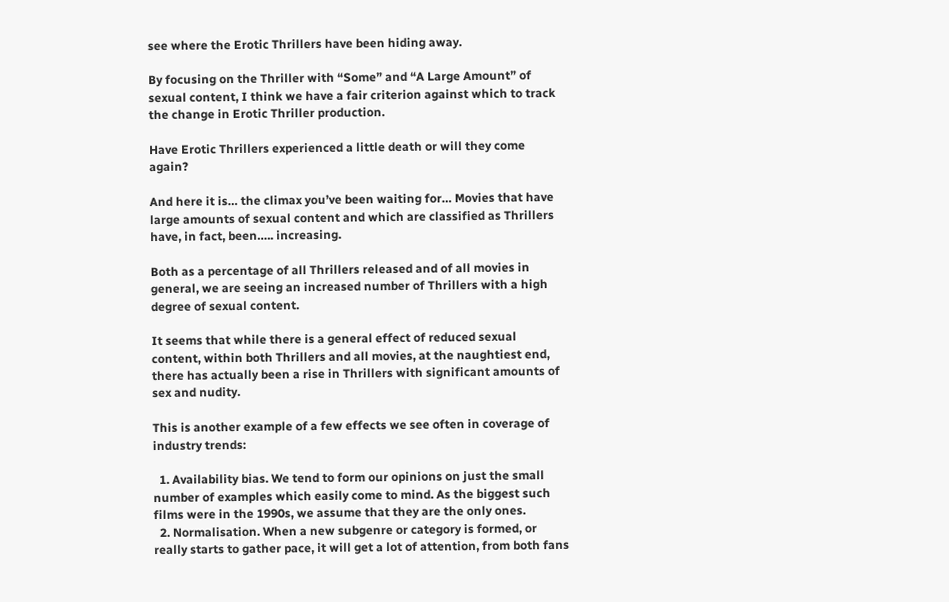see where the Erotic Thrillers have been hiding away.

By focusing on the Thriller with “Some” and “A Large Amount” of sexual content, I think we have a fair criterion against which to track the change in Erotic Thriller production.

Have Erotic Thrillers experienced a little death or will they come again?

And here it is… the climax you’ve been waiting for… Movies that have large amounts of sexual content and which are classified as Thrillers have, in fact, been….. increasing.

Both as a percentage of all Thrillers released and of all movies in general, we are seeing an increased number of Thrillers with a high degree of sexual content.

It seems that while there is a general effect of reduced sexual content, within both Thrillers and all movies, at the naughtiest end, there has actually been a rise in Thrillers with significant amounts of sex and nudity.

This is another example of a few effects we see often in coverage of industry trends:

  1. Availability bias. We tend to form our opinions on just the small number of examples which easily come to mind. As the biggest such films were in the 1990s, we assume that they are the only ones.
  2. Normalisation. When a new subgenre or category is formed, or really starts to gather pace, it will get a lot of attention, from both fans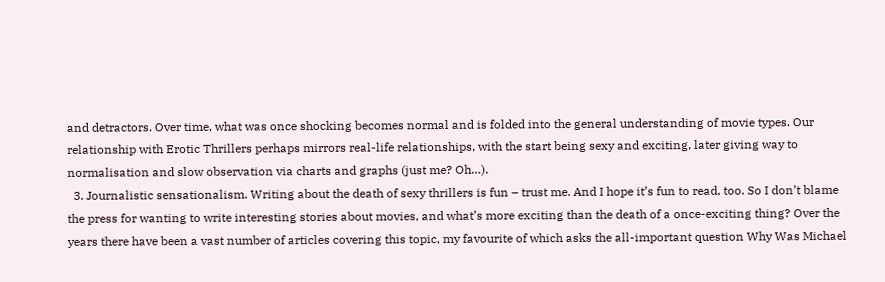and detractors. Over time, what was once shocking becomes normal and is folded into the general understanding of movie types. Our relationship with Erotic Thrillers perhaps mirrors real-life relationships, with the start being sexy and exciting, later giving way to normalisation and slow observation via charts and graphs (just me? Oh…).
  3. Journalistic sensationalism. Writing about the death of sexy thrillers is fun – trust me. And I hope it’s fun to read, too. So I don’t blame the press for wanting to write interesting stories about movies, and what’s more exciting than the death of a once-exciting thing? Over the years there have been a vast number of articles covering this topic, my favourite of which asks the all-important question Why Was Michael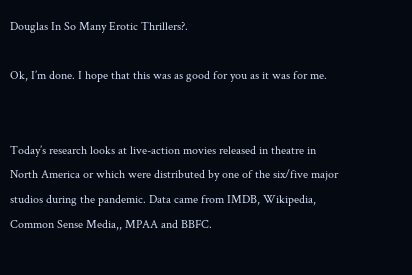Douglas In So Many Erotic Thrillers?.

Ok, I’m done. I hope that this was as good for you as it was for me.


Today’s research looks at live-action movies released in theatre in North America or which were distributed by one of the six/five major studios during the pandemic. Data came from IMDB, Wikipedia, Common Sense Media,, MPAA and BBFC.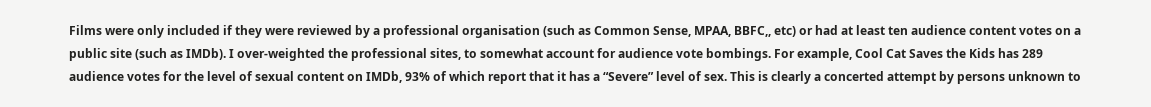Films were only included if they were reviewed by a professional organisation (such as Common Sense, MPAA, BBFC,, etc) or had at least ten audience content votes on a public site (such as IMDb). I over-weighted the professional sites, to somewhat account for audience vote bombings. For example, Cool Cat Saves the Kids has 289 audience votes for the level of sexual content on IMDb, 93% of which report that it has a “Severe” level of sex. This is clearly a concerted attempt by persons unknown to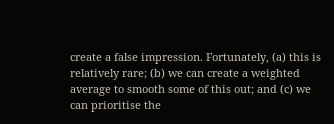create a false impression. Fortunately, (a) this is relatively rare; (b) we can create a weighted average to smooth some of this out; and (c) we can prioritise the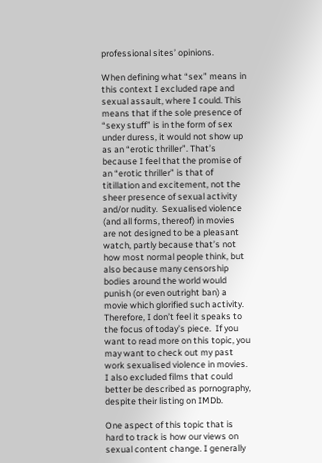professional sites’ opinions.

When defining what “sex” means in this context I excluded rape and sexual assault, where I could. This means that if the sole presence of “sexy stuff” is in the form of sex under duress, it would not show up as an “erotic thriller”. That’s because I feel that the promise of an “erotic thriller” is that of titillation and excitement, not the sheer presence of sexual activity and/or nudity.  Sexualised violence (and all forms, thereof) in movies are not designed to be a pleasant watch, partly because that’s not how most normal people think, but also because many censorship bodies around the world would punish (or even outright ban) a movie which glorified such activity. Therefore, I don’t feel it speaks to the focus of today’s piece.  If you want to read more on this topic, you may want to check out my past work sexualised violence in movies. I also excluded films that could better be described as pornography, despite their listing on IMDb.

One aspect of this topic that is hard to track is how our views on sexual content change. I generally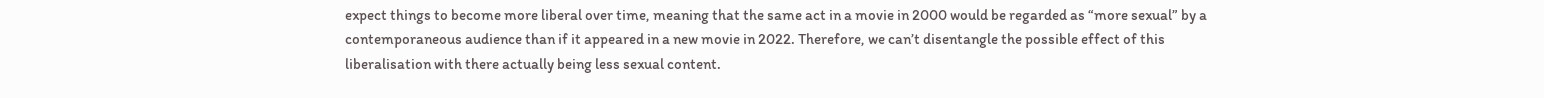expect things to become more liberal over time, meaning that the same act in a movie in 2000 would be regarded as “more sexual” by a contemporaneous audience than if it appeared in a new movie in 2022. Therefore, we can’t disentangle the possible effect of this liberalisation with there actually being less sexual content.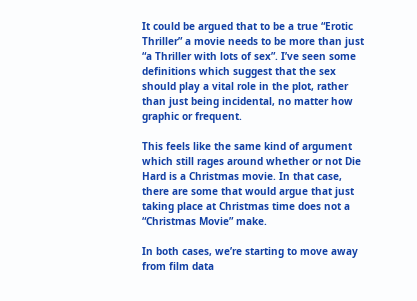It could be argued that to be a true “Erotic Thriller” a movie needs to be more than just “a Thriller with lots of sex”. I’ve seen some definitions which suggest that the sex should play a vital role in the plot, rather than just being incidental, no matter how graphic or frequent.

This feels like the same kind of argument which still rages around whether or not Die Hard is a Christmas movie. In that case, there are some that would argue that just taking place at Christmas time does not a “Christmas Movie” make.

In both cases, we’re starting to move away from film data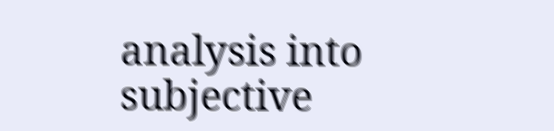analysis into subjective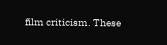film criticism. These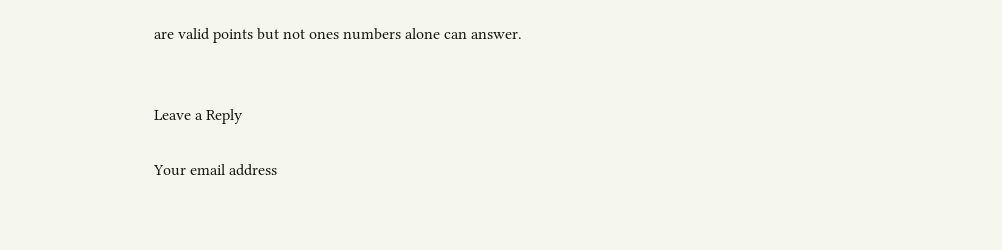are valid points but not ones numbers alone can answer.


Leave a Reply

Your email address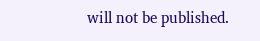will not be published.